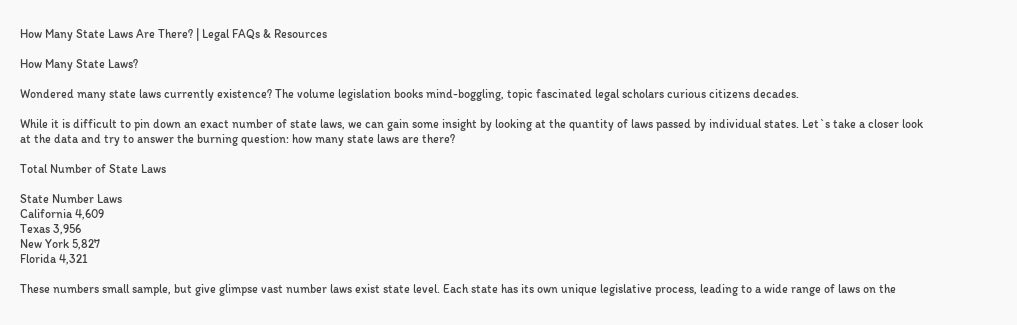How Many State Laws Are There? | Legal FAQs & Resources

How Many State Laws?

Wondered many state laws currently existence? The volume legislation books mind-boggling, topic fascinated legal scholars curious citizens decades.

While it is difficult to pin down an exact number of state laws, we can gain some insight by looking at the quantity of laws passed by individual states. Let`s take a closer look at the data and try to answer the burning question: how many state laws are there?

Total Number of State Laws

State Number Laws
California 4,609
Texas 3,956
New York 5,827
Florida 4,321

These numbers small sample, but give glimpse vast number laws exist state level. Each state has its own unique legislative process, leading to a wide range of laws on the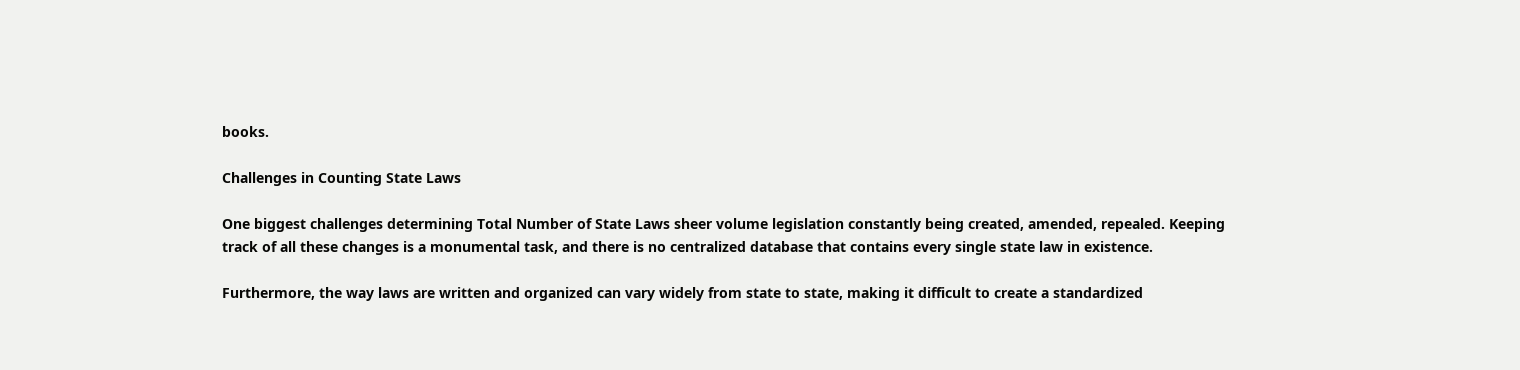books.

Challenges in Counting State Laws

One biggest challenges determining Total Number of State Laws sheer volume legislation constantly being created, amended, repealed. Keeping track of all these changes is a monumental task, and there is no centralized database that contains every single state law in existence.

Furthermore, the way laws are written and organized can vary widely from state to state, making it difficult to create a standardized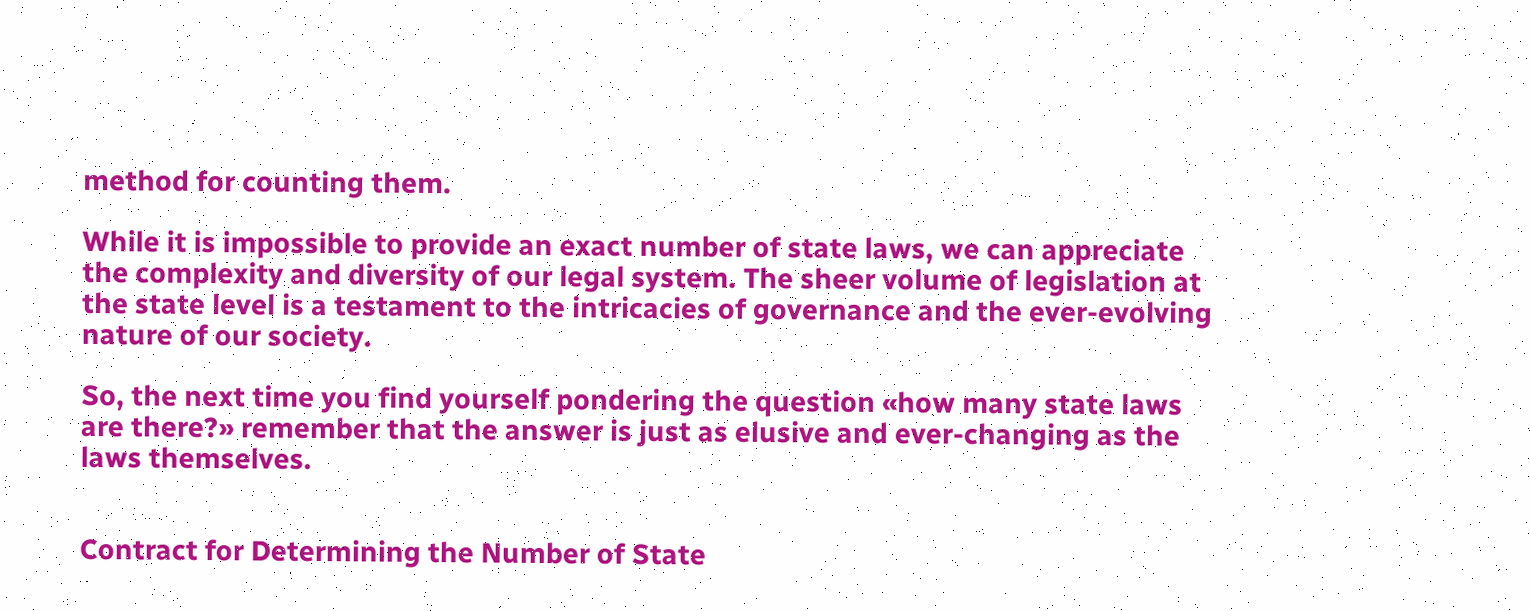method for counting them.

While it is impossible to provide an exact number of state laws, we can appreciate the complexity and diversity of our legal system. The sheer volume of legislation at the state level is a testament to the intricacies of governance and the ever-evolving nature of our society.

So, the next time you find yourself pondering the question «how many state laws are there?» remember that the answer is just as elusive and ever-changing as the laws themselves.


Contract for Determining the Number of State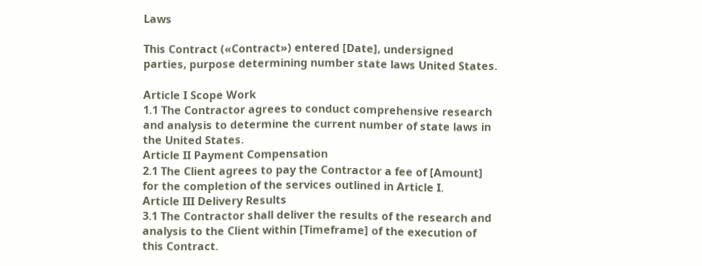Laws

This Contract («Contract») entered [Date], undersigned parties, purpose determining number state laws United States.

Article I Scope Work
1.1 The Contractor agrees to conduct comprehensive research and analysis to determine the current number of state laws in the United States.
Article II Payment Compensation
2.1 The Client agrees to pay the Contractor a fee of [Amount] for the completion of the services outlined in Article I.
Article III Delivery Results
3.1 The Contractor shall deliver the results of the research and analysis to the Client within [Timeframe] of the execution of this Contract.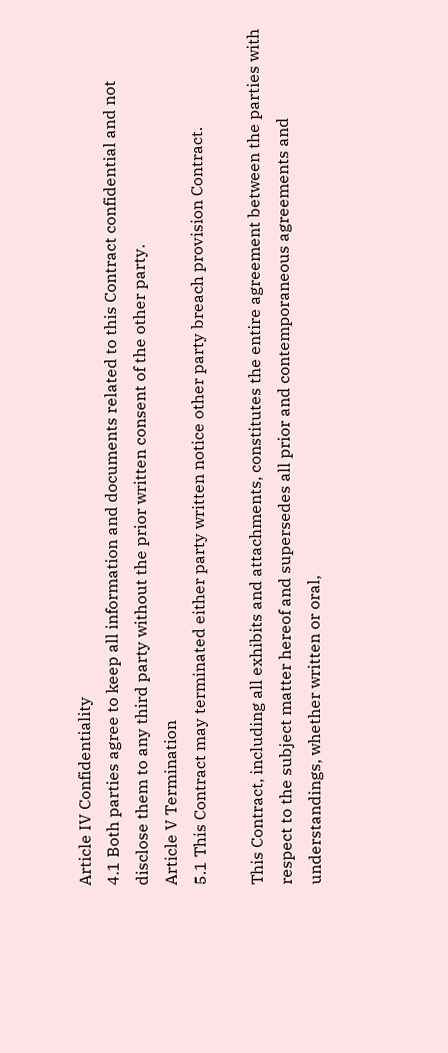Article IV Confidentiality
4.1 Both parties agree to keep all information and documents related to this Contract confidential and not disclose them to any third party without the prior written consent of the other party.
Article V Termination
5.1 This Contract may terminated either party written notice other party breach provision Contract.

This Contract, including all exhibits and attachments, constitutes the entire agreement between the parties with respect to the subject matter hereof and supersedes all prior and contemporaneous agreements and understandings, whether written or oral,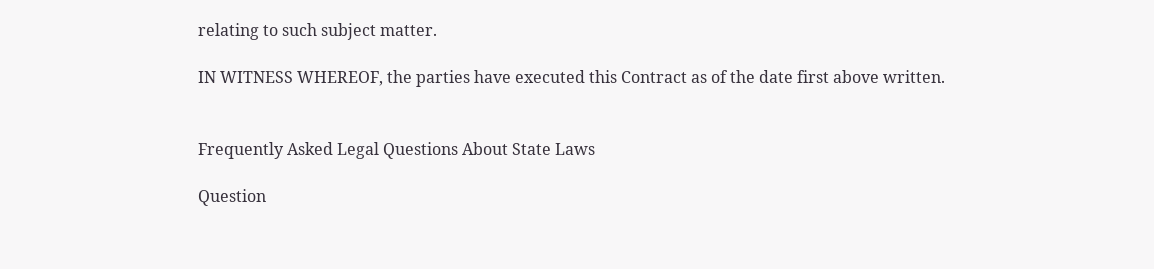relating to such subject matter.

IN WITNESS WHEREOF, the parties have executed this Contract as of the date first above written.


Frequently Asked Legal Questions About State Laws

Question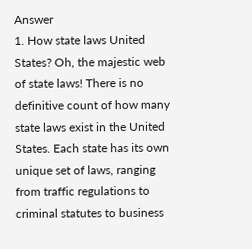Answer
1. How state laws United States? Oh, the majestic web of state laws! There is no definitive count of how many state laws exist in the United States. Each state has its own unique set of laws, ranging from traffic regulations to criminal statutes to business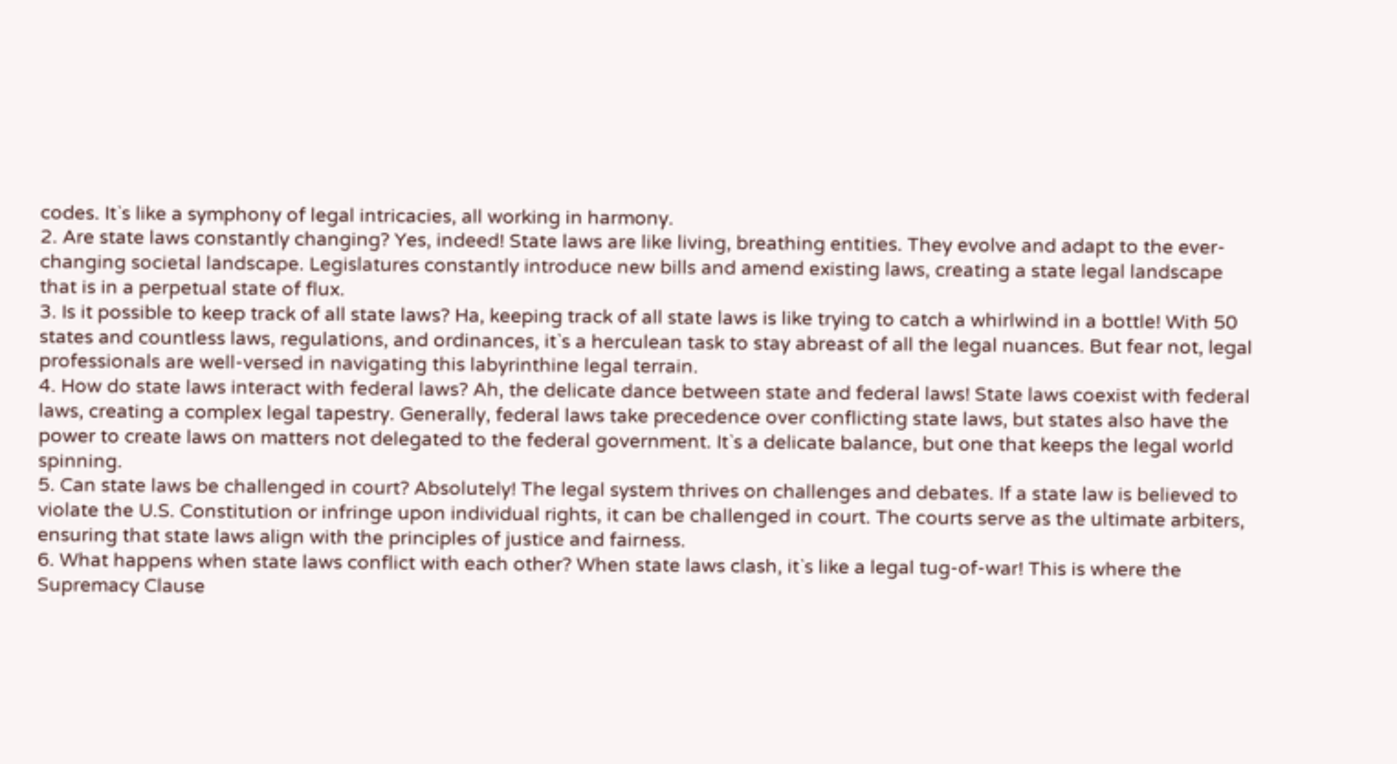codes. It`s like a symphony of legal intricacies, all working in harmony.
2. Are state laws constantly changing? Yes, indeed! State laws are like living, breathing entities. They evolve and adapt to the ever-changing societal landscape. Legislatures constantly introduce new bills and amend existing laws, creating a state legal landscape that is in a perpetual state of flux.
3. Is it possible to keep track of all state laws? Ha, keeping track of all state laws is like trying to catch a whirlwind in a bottle! With 50 states and countless laws, regulations, and ordinances, it`s a herculean task to stay abreast of all the legal nuances. But fear not, legal professionals are well-versed in navigating this labyrinthine legal terrain.
4. How do state laws interact with federal laws? Ah, the delicate dance between state and federal laws! State laws coexist with federal laws, creating a complex legal tapestry. Generally, federal laws take precedence over conflicting state laws, but states also have the power to create laws on matters not delegated to the federal government. It`s a delicate balance, but one that keeps the legal world spinning.
5. Can state laws be challenged in court? Absolutely! The legal system thrives on challenges and debates. If a state law is believed to violate the U.S. Constitution or infringe upon individual rights, it can be challenged in court. The courts serve as the ultimate arbiters, ensuring that state laws align with the principles of justice and fairness.
6. What happens when state laws conflict with each other? When state laws clash, it`s like a legal tug-of-war! This is where the Supremacy Clause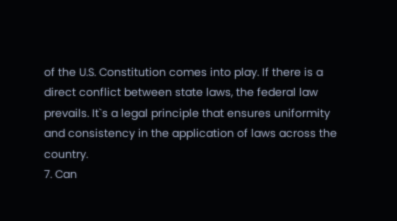of the U.S. Constitution comes into play. If there is a direct conflict between state laws, the federal law prevails. It`s a legal principle that ensures uniformity and consistency in the application of laws across the country.
7. Can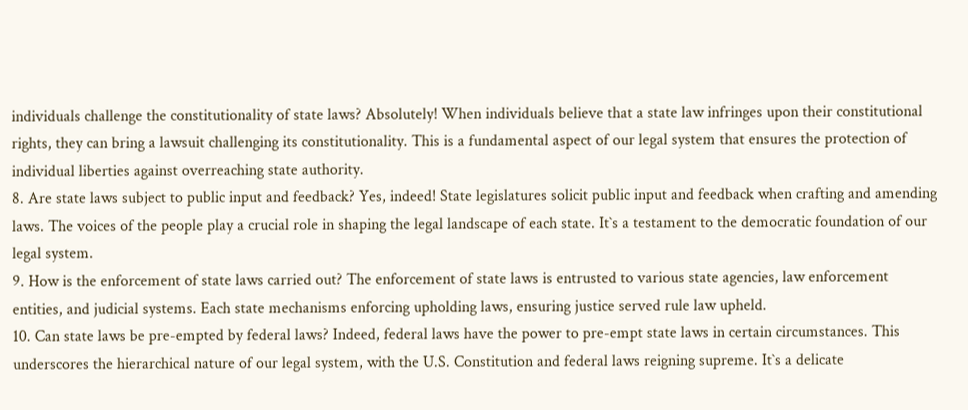individuals challenge the constitutionality of state laws? Absolutely! When individuals believe that a state law infringes upon their constitutional rights, they can bring a lawsuit challenging its constitutionality. This is a fundamental aspect of our legal system that ensures the protection of individual liberties against overreaching state authority.
8. Are state laws subject to public input and feedback? Yes, indeed! State legislatures solicit public input and feedback when crafting and amending laws. The voices of the people play a crucial role in shaping the legal landscape of each state. It`s a testament to the democratic foundation of our legal system.
9. How is the enforcement of state laws carried out? The enforcement of state laws is entrusted to various state agencies, law enforcement entities, and judicial systems. Each state mechanisms enforcing upholding laws, ensuring justice served rule law upheld.
10. Can state laws be pre-empted by federal laws? Indeed, federal laws have the power to pre-empt state laws in certain circumstances. This underscores the hierarchical nature of our legal system, with the U.S. Constitution and federal laws reigning supreme. It`s a delicate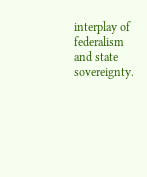interplay of federalism and state sovereignty.